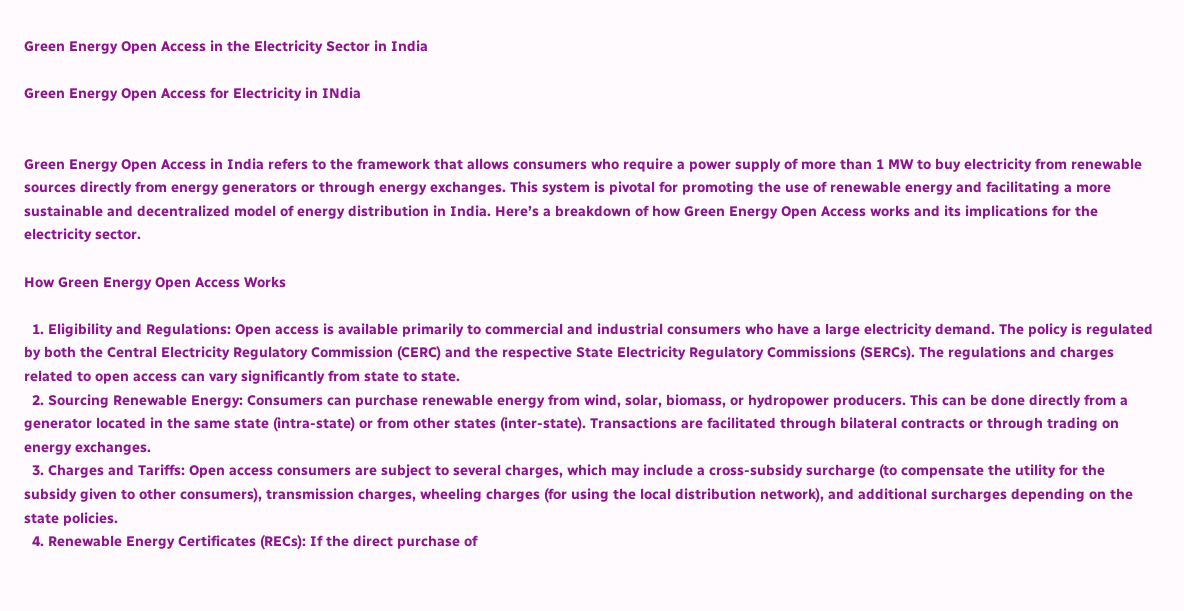Green Energy Open Access in the Electricity Sector in India

Green Energy Open Access for Electricity in INdia


Green Energy Open Access in India refers to the framework that allows consumers who require a power supply of more than 1 MW to buy electricity from renewable sources directly from energy generators or through energy exchanges. This system is pivotal for promoting the use of renewable energy and facilitating a more sustainable and decentralized model of energy distribution in India. Here’s a breakdown of how Green Energy Open Access works and its implications for the electricity sector.

How Green Energy Open Access Works

  1. Eligibility and Regulations: Open access is available primarily to commercial and industrial consumers who have a large electricity demand. The policy is regulated by both the Central Electricity Regulatory Commission (CERC) and the respective State Electricity Regulatory Commissions (SERCs). The regulations and charges related to open access can vary significantly from state to state.
  2. Sourcing Renewable Energy: Consumers can purchase renewable energy from wind, solar, biomass, or hydropower producers. This can be done directly from a generator located in the same state (intra-state) or from other states (inter-state). Transactions are facilitated through bilateral contracts or through trading on energy exchanges.
  3. Charges and Tariffs: Open access consumers are subject to several charges, which may include a cross-subsidy surcharge (to compensate the utility for the subsidy given to other consumers), transmission charges, wheeling charges (for using the local distribution network), and additional surcharges depending on the state policies.
  4. Renewable Energy Certificates (RECs): If the direct purchase of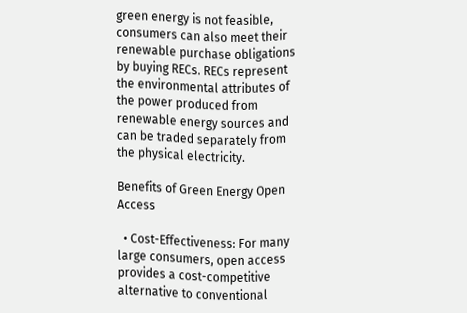green energy is not feasible, consumers can also meet their renewable purchase obligations by buying RECs. RECs represent the environmental attributes of the power produced from renewable energy sources and can be traded separately from the physical electricity.

Benefits of Green Energy Open Access

  • Cost-Effectiveness: For many large consumers, open access provides a cost-competitive alternative to conventional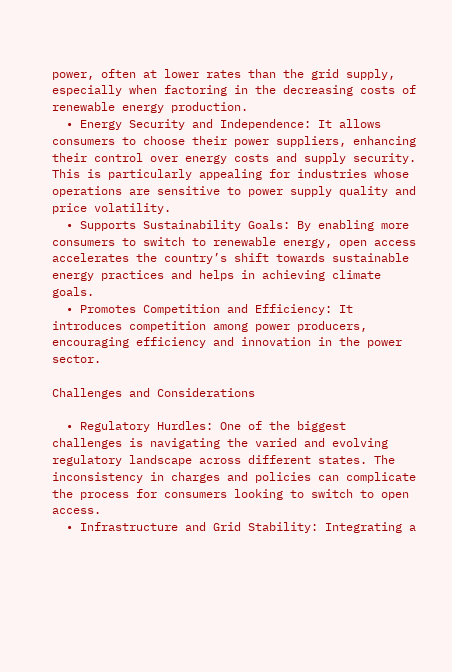power, often at lower rates than the grid supply, especially when factoring in the decreasing costs of renewable energy production.
  • Energy Security and Independence: It allows consumers to choose their power suppliers, enhancing their control over energy costs and supply security. This is particularly appealing for industries whose operations are sensitive to power supply quality and price volatility.
  • Supports Sustainability Goals: By enabling more consumers to switch to renewable energy, open access accelerates the country’s shift towards sustainable energy practices and helps in achieving climate goals.
  • Promotes Competition and Efficiency: It introduces competition among power producers, encouraging efficiency and innovation in the power sector.

Challenges and Considerations

  • Regulatory Hurdles: One of the biggest challenges is navigating the varied and evolving regulatory landscape across different states. The inconsistency in charges and policies can complicate the process for consumers looking to switch to open access.
  • Infrastructure and Grid Stability: Integrating a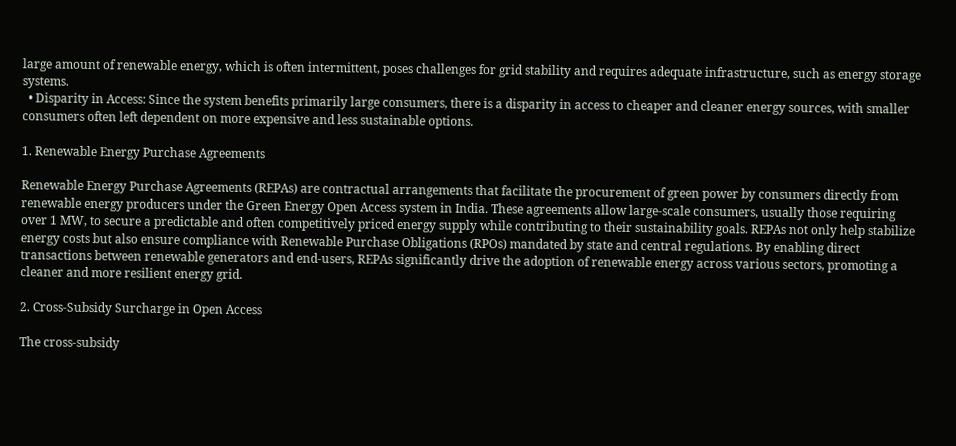large amount of renewable energy, which is often intermittent, poses challenges for grid stability and requires adequate infrastructure, such as energy storage systems.
  • Disparity in Access: Since the system benefits primarily large consumers, there is a disparity in access to cheaper and cleaner energy sources, with smaller consumers often left dependent on more expensive and less sustainable options.

1. Renewable Energy Purchase Agreements

Renewable Energy Purchase Agreements (REPAs) are contractual arrangements that facilitate the procurement of green power by consumers directly from renewable energy producers under the Green Energy Open Access system in India. These agreements allow large-scale consumers, usually those requiring over 1 MW, to secure a predictable and often competitively priced energy supply while contributing to their sustainability goals. REPAs not only help stabilize energy costs but also ensure compliance with Renewable Purchase Obligations (RPOs) mandated by state and central regulations. By enabling direct transactions between renewable generators and end-users, REPAs significantly drive the adoption of renewable energy across various sectors, promoting a cleaner and more resilient energy grid.

2. Cross-Subsidy Surcharge in Open Access

The cross-subsidy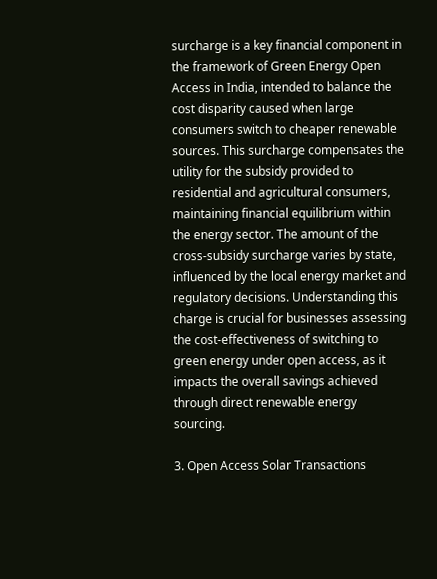surcharge is a key financial component in the framework of Green Energy Open Access in India, intended to balance the cost disparity caused when large consumers switch to cheaper renewable sources. This surcharge compensates the utility for the subsidy provided to residential and agricultural consumers, maintaining financial equilibrium within the energy sector. The amount of the cross-subsidy surcharge varies by state, influenced by the local energy market and regulatory decisions. Understanding this charge is crucial for businesses assessing the cost-effectiveness of switching to green energy under open access, as it impacts the overall savings achieved through direct renewable energy sourcing.

3. Open Access Solar Transactions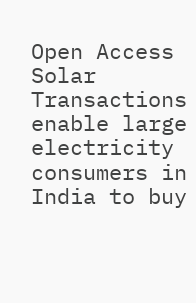Open Access Solar Transactions enable large electricity consumers in India to buy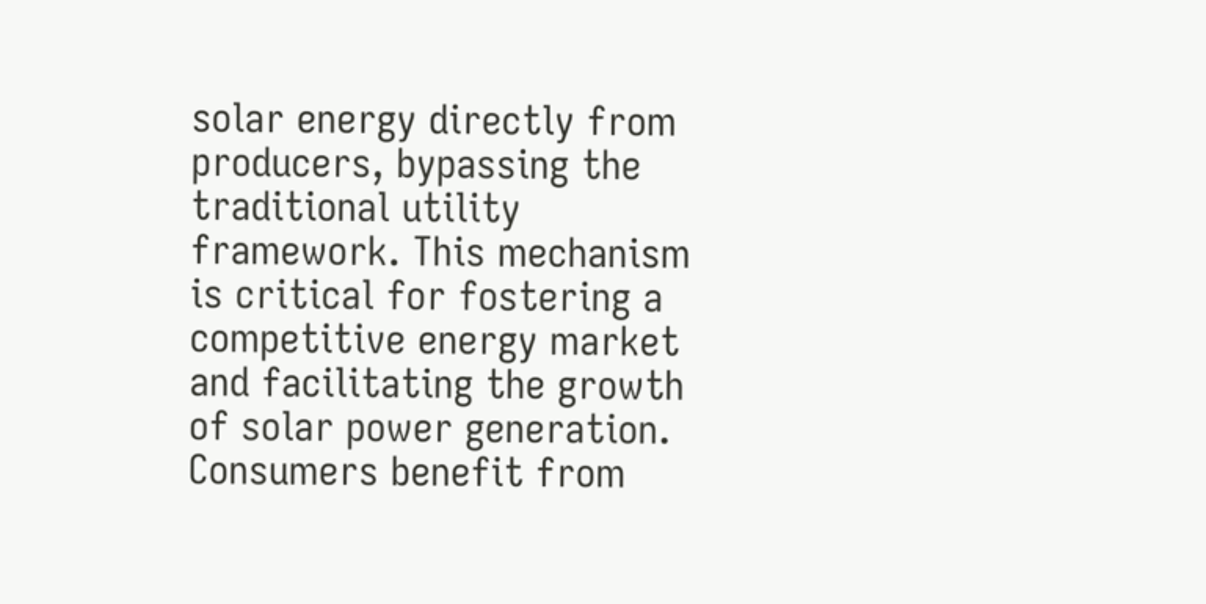solar energy directly from producers, bypassing the traditional utility framework. This mechanism is critical for fostering a competitive energy market and facilitating the growth of solar power generation. Consumers benefit from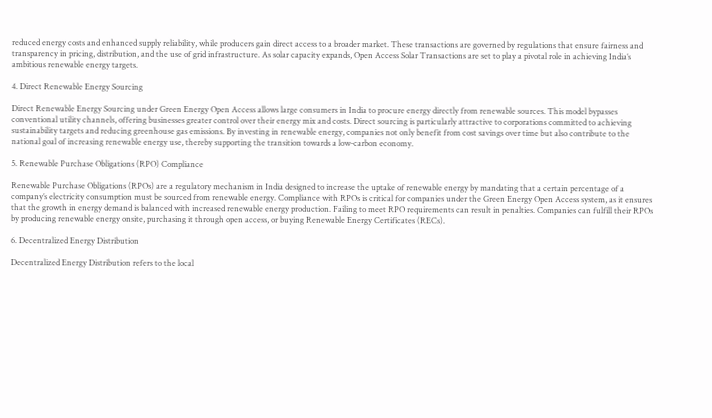reduced energy costs and enhanced supply reliability, while producers gain direct access to a broader market. These transactions are governed by regulations that ensure fairness and transparency in pricing, distribution, and the use of grid infrastructure. As solar capacity expands, Open Access Solar Transactions are set to play a pivotal role in achieving India’s ambitious renewable energy targets.

4. Direct Renewable Energy Sourcing

Direct Renewable Energy Sourcing under Green Energy Open Access allows large consumers in India to procure energy directly from renewable sources. This model bypasses conventional utility channels, offering businesses greater control over their energy mix and costs. Direct sourcing is particularly attractive to corporations committed to achieving sustainability targets and reducing greenhouse gas emissions. By investing in renewable energy, companies not only benefit from cost savings over time but also contribute to the national goal of increasing renewable energy use, thereby supporting the transition towards a low-carbon economy.

5. Renewable Purchase Obligations (RPO) Compliance

Renewable Purchase Obligations (RPOs) are a regulatory mechanism in India designed to increase the uptake of renewable energy by mandating that a certain percentage of a company’s electricity consumption must be sourced from renewable energy. Compliance with RPOs is critical for companies under the Green Energy Open Access system, as it ensures that the growth in energy demand is balanced with increased renewable energy production. Failing to meet RPO requirements can result in penalties. Companies can fulfill their RPOs by producing renewable energy onsite, purchasing it through open access, or buying Renewable Energy Certificates (RECs).

6. Decentralized Energy Distribution

Decentralized Energy Distribution refers to the local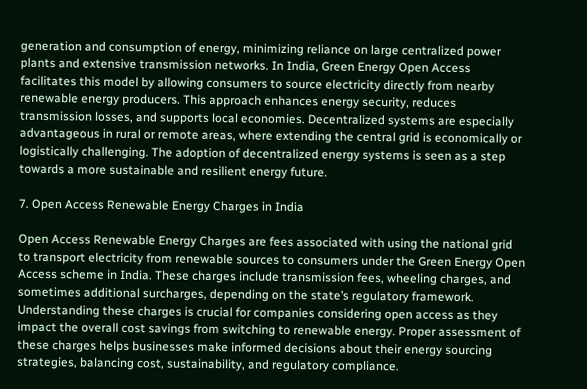generation and consumption of energy, minimizing reliance on large centralized power plants and extensive transmission networks. In India, Green Energy Open Access facilitates this model by allowing consumers to source electricity directly from nearby renewable energy producers. This approach enhances energy security, reduces transmission losses, and supports local economies. Decentralized systems are especially advantageous in rural or remote areas, where extending the central grid is economically or logistically challenging. The adoption of decentralized energy systems is seen as a step towards a more sustainable and resilient energy future.

7. Open Access Renewable Energy Charges in India

Open Access Renewable Energy Charges are fees associated with using the national grid to transport electricity from renewable sources to consumers under the Green Energy Open Access scheme in India. These charges include transmission fees, wheeling charges, and sometimes additional surcharges, depending on the state’s regulatory framework. Understanding these charges is crucial for companies considering open access as they impact the overall cost savings from switching to renewable energy. Proper assessment of these charges helps businesses make informed decisions about their energy sourcing strategies, balancing cost, sustainability, and regulatory compliance.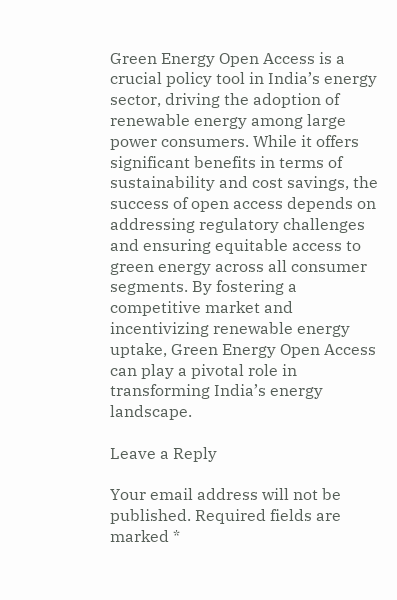Green Energy Open Access is a crucial policy tool in India’s energy sector, driving the adoption of renewable energy among large power consumers. While it offers significant benefits in terms of sustainability and cost savings, the success of open access depends on addressing regulatory challenges and ensuring equitable access to green energy across all consumer segments. By fostering a competitive market and incentivizing renewable energy uptake, Green Energy Open Access can play a pivotal role in transforming India’s energy landscape.

Leave a Reply

Your email address will not be published. Required fields are marked *